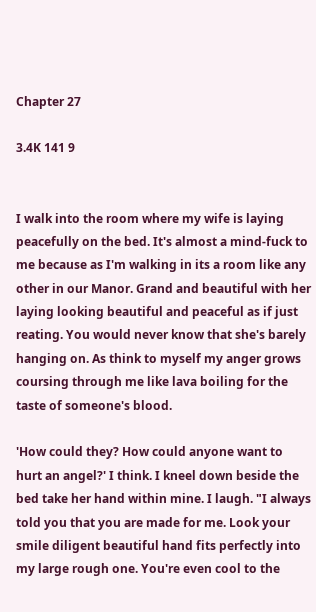Chapter 27

3.4K 141 9


I walk into the room where my wife is laying peacefully on the bed. It's almost a mind-fuck to me because as I'm walking in its a room like any other in our Manor. Grand and beautiful with her laying looking beautiful and peaceful as if just reating. You would never know that she's barely hanging on. As think to myself my anger grows coursing through me like lava boiling for the taste of someone's blood.

'How could they? How could anyone want to hurt an angel?' I think. I kneel down beside the bed take her hand within mine. I laugh. "I always told you that you are made for me. Look your smile diligent beautiful hand fits perfectly into my large rough one. You're even cool to the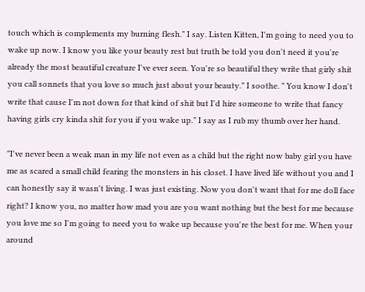touch which is complements my burning flesh." I say. Listen Kitten, I'm going to need you to wake up now. I know you like your beauty rest but truth be told you don't need it you're already the most beautiful creature I've ever seen. You're so beautiful they write that girly shit you call sonnets that you love so much just about your beauty." I soothe. " You know I don't write that cause I'm not down for that kind of shit but I'd hire someone to write that fancy having girls cry kinda shit for you if you wake up." I say as I rub my thumb over her hand.

"I've never been a weak man in my life not even as a child but the right now baby girl you have me as scared a small child fearing the monsters in his closet. I have lived life without you and I can honestly say it wasn't living. I was just existing. Now you don't want that for me doll face right? I know you, no matter how mad you are you want nothing but the best for me because you love me so I'm going to need you to wake up because you're the best for me. When your around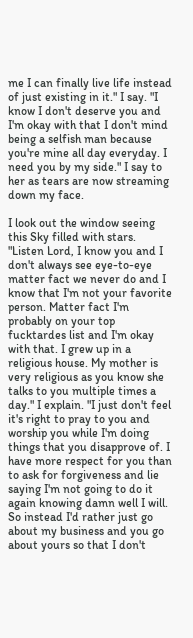me I can finally live life instead of just existing in it." I say. "I know I don't deserve you and I'm okay with that I don't mind being a selfish man because you're mine all day everyday. I need you by my side." I say to her as tears are now streaming down my face.

I look out the window seeing this Sky filled with stars. "Listen Lord, I know you and I don't always see eye-to-eye matter fact we never do and I know that I'm not your favorite person. Matter fact I'm probably on your top fucktardes list and I'm okay with that. I grew up in a religious house. My mother is very religious as you know she talks to you multiple times a day." I explain. "I just don't feel it's right to pray to you and worship you while I'm doing things that you disapprove of. I have more respect for you than to ask for forgiveness and lie saying I'm not going to do it again knowing damn well I will. So instead I'd rather just go about my business and you go about yours so that I don't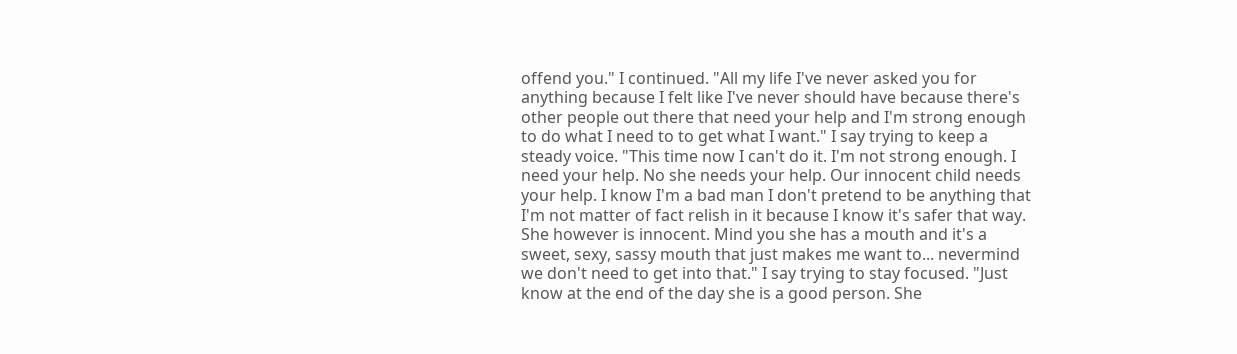offend you." I continued. "All my life I've never asked you for anything because I felt like I've never should have because there's other people out there that need your help and I'm strong enough to do what I need to to get what I want." I say trying to keep a steady voice. "This time now I can't do it. I'm not strong enough. I need your help. No she needs your help. Our innocent child needs your help. I know I'm a bad man I don't pretend to be anything that I'm not matter of fact relish in it because I know it's safer that way. She however is innocent. Mind you she has a mouth and it's a sweet, sexy, sassy mouth that just makes me want to... nevermind we don't need to get into that." I say trying to stay focused. "Just know at the end of the day she is a good person. She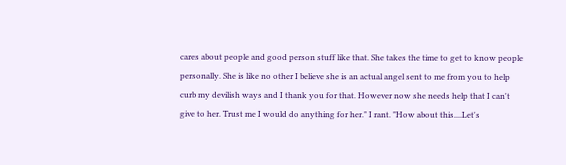cares about people and good person stuff like that. She takes the time to get to know people personally. She is like no other I believe she is an actual angel sent to me from you to help curb my devilish ways and I thank you for that. However now she needs help that I can't give to her. Trust me I would do anything for her." I rant. "How about this....Let's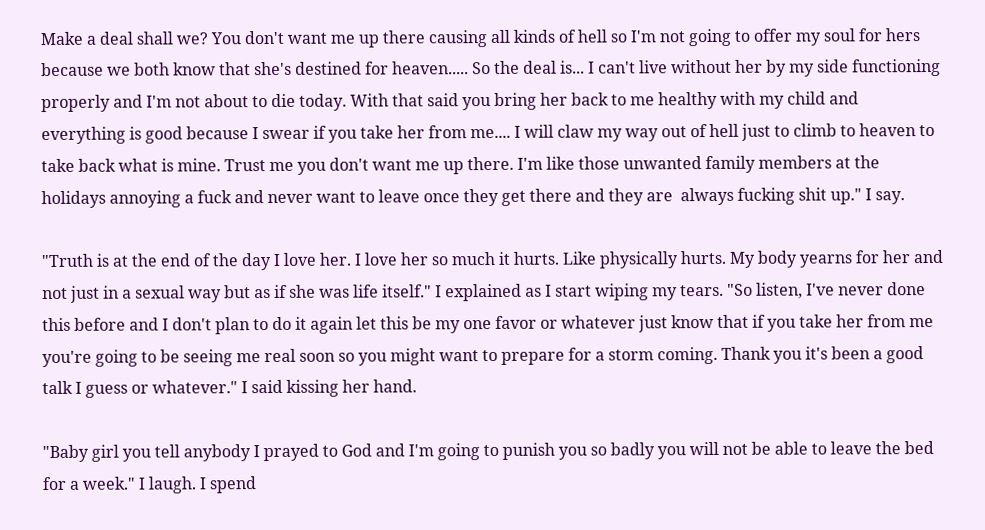Make a deal shall we? You don't want me up there causing all kinds of hell so I'm not going to offer my soul for hers because we both know that she's destined for heaven..... So the deal is... I can't live without her by my side functioning properly and I'm not about to die today. With that said you bring her back to me healthy with my child and everything is good because I swear if you take her from me.... I will claw my way out of hell just to climb to heaven to take back what is mine. Trust me you don't want me up there. I'm like those unwanted family members at the holidays annoying a fuck and never want to leave once they get there and they are  always fucking shit up." I say.

"Truth is at the end of the day I love her. I love her so much it hurts. Like physically hurts. My body yearns for her and not just in a sexual way but as if she was life itself." I explained as I start wiping my tears. "So listen, I've never done this before and I don't plan to do it again let this be my one favor or whatever just know that if you take her from me you're going to be seeing me real soon so you might want to prepare for a storm coming. Thank you it's been a good talk I guess or whatever." I said kissing her hand.

"Baby girl you tell anybody I prayed to God and I'm going to punish you so badly you will not be able to leave the bed for a week." I laugh. I spend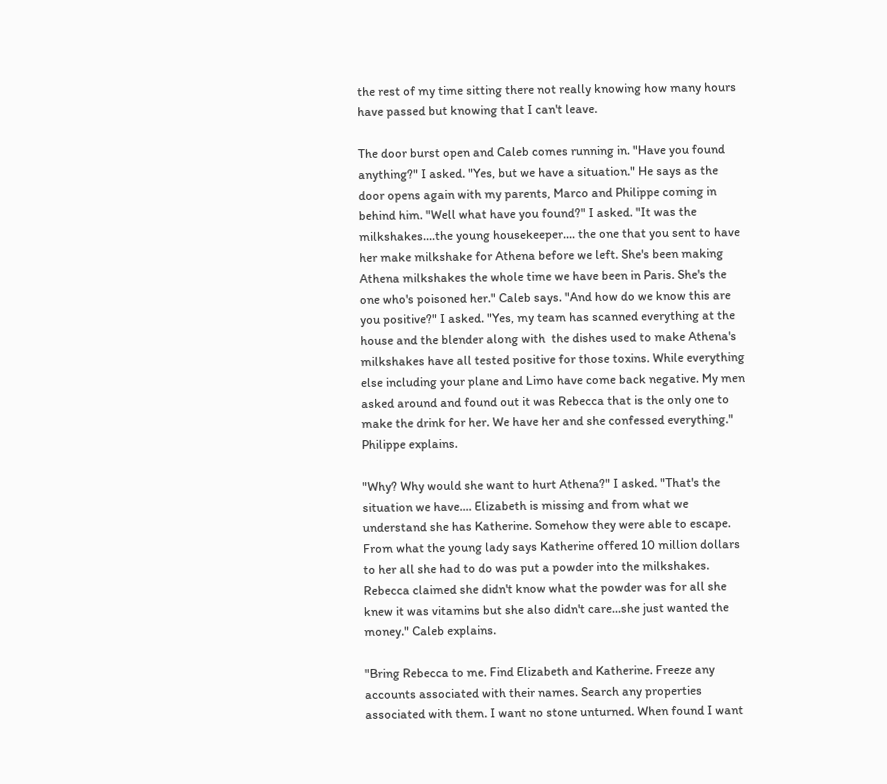the rest of my time sitting there not really knowing how many hours have passed but knowing that I can't leave.

The door burst open and Caleb comes running in. "Have you found anything?" I asked. "Yes, but we have a situation." He says as the door opens again with my parents, Marco and Philippe coming in behind him. "Well what have you found?" I asked. "It was the milkshakes....the young housekeeper.... the one that you sent to have her make milkshake for Athena before we left. She's been making Athena milkshakes the whole time we have been in Paris. She's the one who's poisoned her." Caleb says. "And how do we know this are you positive?" I asked. "Yes, my team has scanned everything at the house and the blender along with  the dishes used to make Athena's milkshakes have all tested positive for those toxins. While everything else including your plane and Limo have come back negative. My men asked around and found out it was Rebecca that is the only one to make the drink for her. We have her and she confessed everything." Philippe explains.

"Why? Why would she want to hurt Athena?" I asked. "That's the situation we have.... Elizabeth is missing and from what we understand she has Katherine. Somehow they were able to escape. From what the young lady says Katherine offered 10 million dollars to her all she had to do was put a powder into the milkshakes. Rebecca claimed she didn't know what the powder was for all she knew it was vitamins but she also didn't care...she just wanted the money." Caleb explains.

"Bring Rebecca to me. Find Elizabeth and Katherine. Freeze any accounts associated with their names. Search any properties associated with them. I want no stone unturned. When found I want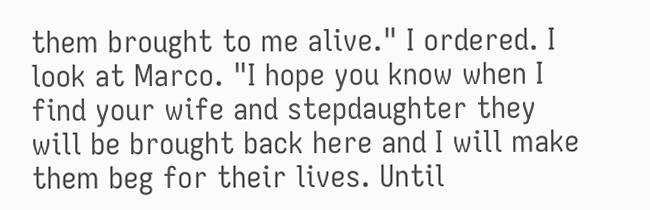them brought to me alive." I ordered. I look at Marco. "I hope you know when I find your wife and stepdaughter they will be brought back here and I will make them beg for their lives. Until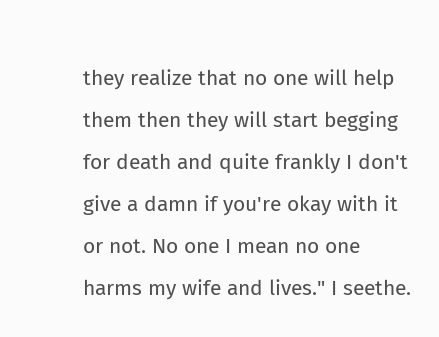they realize that no one will help them then they will start begging for death and quite frankly I don't give a damn if you're okay with it or not. No one I mean no one harms my wife and lives." I seethe.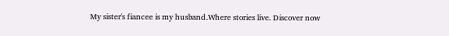My sister's fiancee is my husband.Where stories live. Discover now